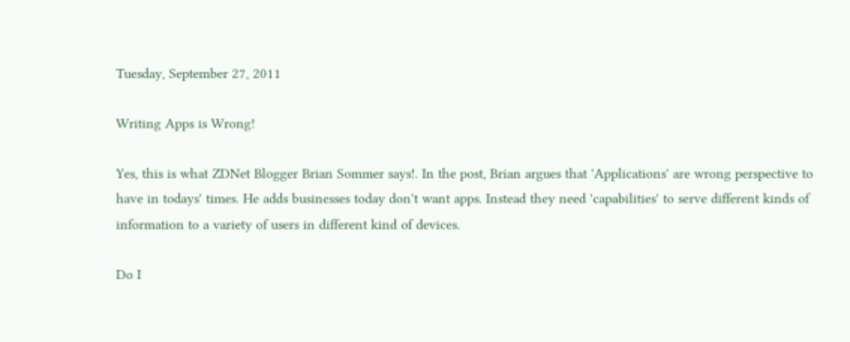Tuesday, September 27, 2011

Writing Apps is Wrong!

Yes, this is what ZDNet Blogger Brian Sommer says!. In the post, Brian argues that 'Applications' are wrong perspective to have in todays' times. He adds businesses today don't want apps. Instead they need 'capabilities' to serve different kinds of information to a variety of users in different kind of devices.

Do I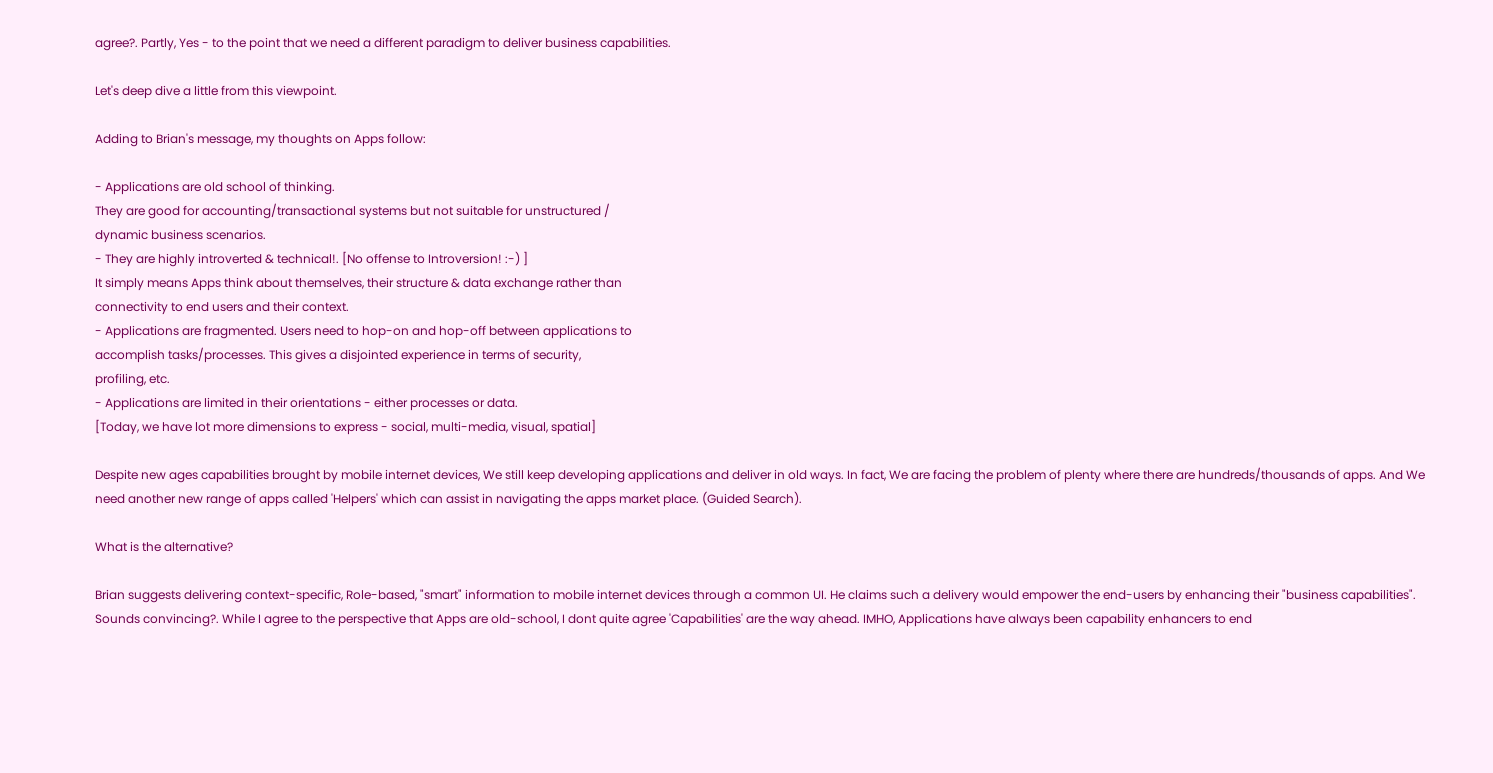agree?. Partly, Yes - to the point that we need a different paradigm to deliver business capabilities.

Let's deep dive a little from this viewpoint.

Adding to Brian's message, my thoughts on Apps follow:

- Applications are old school of thinking.
They are good for accounting/transactional systems but not suitable for unstructured /
dynamic business scenarios.
- They are highly introverted & technical!. [No offense to Introversion! :-) ]
It simply means Apps think about themselves, their structure & data exchange rather than
connectivity to end users and their context.
- Applications are fragmented. Users need to hop-on and hop-off between applications to
accomplish tasks/processes. This gives a disjointed experience in terms of security,
profiling, etc.
- Applications are limited in their orientations - either processes or data.
[Today, we have lot more dimensions to express - social, multi-media, visual, spatial]

Despite new ages capabilities brought by mobile internet devices, We still keep developing applications and deliver in old ways. In fact, We are facing the problem of plenty where there are hundreds/thousands of apps. And We need another new range of apps called 'Helpers' which can assist in navigating the apps market place. (Guided Search).

What is the alternative?

Brian suggests delivering context-specific, Role-based, "smart" information to mobile internet devices through a common UI. He claims such a delivery would empower the end-users by enhancing their "business capabilities". Sounds convincing?. While I agree to the perspective that Apps are old-school, I dont quite agree 'Capabilities' are the way ahead. IMHO, Applications have always been capability enhancers to end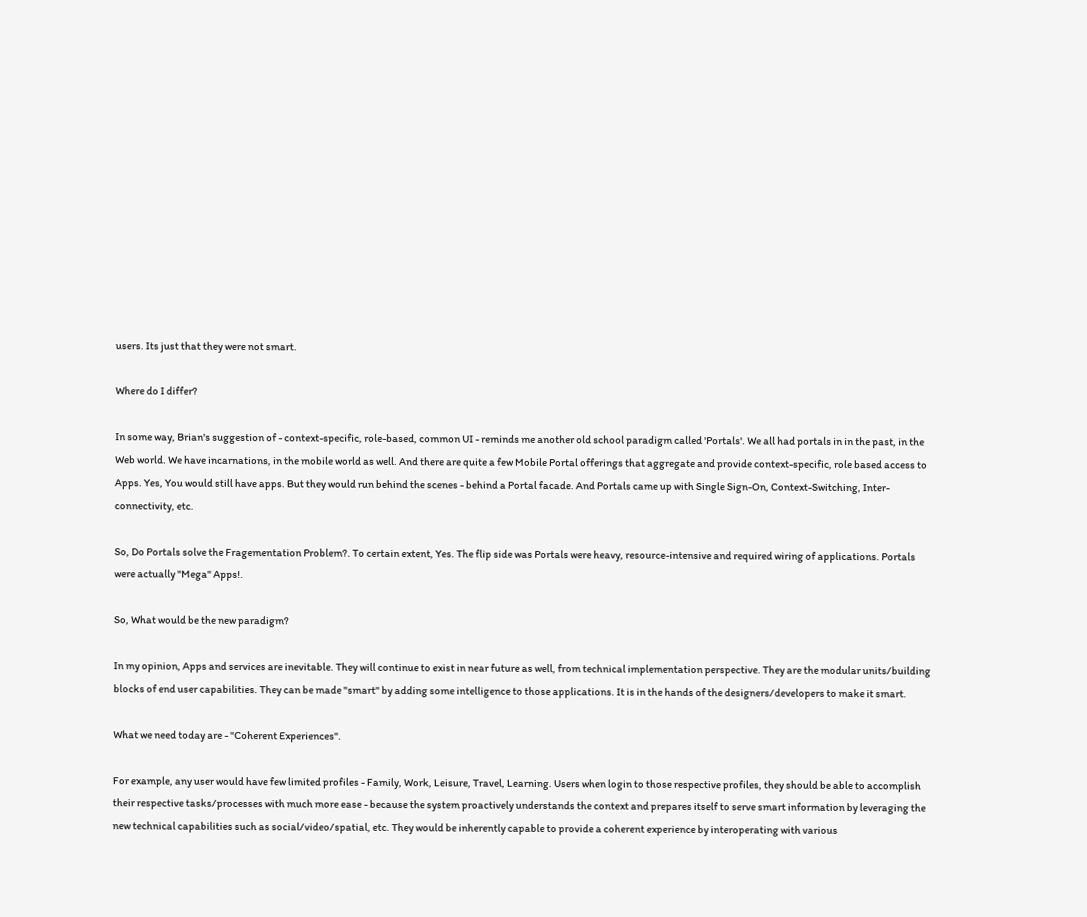users. Its just that they were not smart.

Where do I differ?

In some way, Brian's suggestion of - context-specific, role-based, common UI - reminds me another old school paradigm called 'Portals'. We all had portals in in the past, in the Web world. We have incarnations, in the mobile world as well. And there are quite a few Mobile Portal offerings that aggregate and provide context-specific, role based access to Apps. Yes, You would still have apps. But they would run behind the scenes - behind a Portal facade. And Portals came up with Single Sign-On, Context-Switching, Inter-connectivity, etc.

So, Do Portals solve the Fragementation Problem?. To certain extent, Yes. The flip side was Portals were heavy, resource-intensive and required wiring of applications. Portals were actually "Mega" Apps!.

So, What would be the new paradigm?

In my opinion, Apps and services are inevitable. They will continue to exist in near future as well, from technical implementation perspective. They are the modular units/building blocks of end user capabilities. They can be made "smart" by adding some intelligence to those applications. It is in the hands of the designers/developers to make it smart.

What we need today are - "Coherent Experiences".

For example, any user would have few limited profiles - Family, Work, Leisure, Travel, Learning. Users when login to those respective profiles, they should be able to accomplish their respective tasks/processes with much more ease - because the system proactively understands the context and prepares itself to serve smart information by leveraging the new technical capabilities such as social/video/spatial, etc. They would be inherently capable to provide a coherent experience by interoperating with various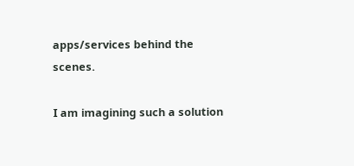apps/services behind the scenes.

I am imagining such a solution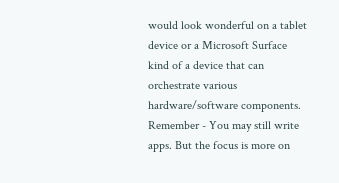would look wonderful on a tablet device or a Microsoft Surface kind of a device that can orchestrate various hardware/software components. Remember - You may still write apps. But the focus is more on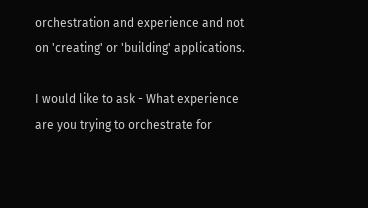orchestration and experience and not on 'creating' or 'building' applications.

I would like to ask - What experience are you trying to orchestrate for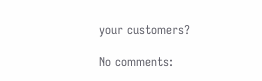your customers?

No comments: